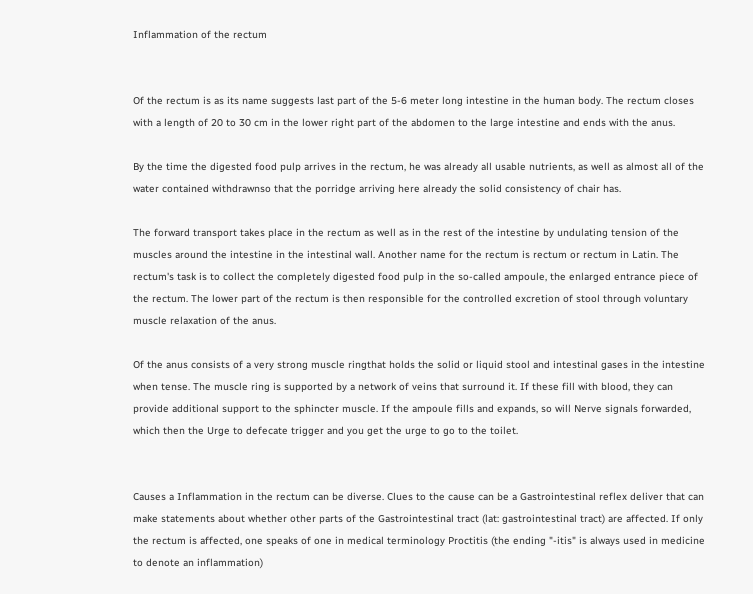Inflammation of the rectum


Of the rectum is as its name suggests last part of the 5-6 meter long intestine in the human body. The rectum closes with a length of 20 to 30 cm in the lower right part of the abdomen to the large intestine and ends with the anus.

By the time the digested food pulp arrives in the rectum, he was already all usable nutrients, as well as almost all of the water contained withdrawnso that the porridge arriving here already the solid consistency of chair has.

The forward transport takes place in the rectum as well as in the rest of the intestine by undulating tension of the muscles around the intestine in the intestinal wall. Another name for the rectum is rectum or rectum in Latin. The rectum's task is to collect the completely digested food pulp in the so-called ampoule, the enlarged entrance piece of the rectum. The lower part of the rectum is then responsible for the controlled excretion of stool through voluntary muscle relaxation of the anus.

Of the anus consists of a very strong muscle ringthat holds the solid or liquid stool and intestinal gases in the intestine when tense. The muscle ring is supported by a network of veins that surround it. If these fill with blood, they can provide additional support to the sphincter muscle. If the ampoule fills and expands, so will Nerve signals forwarded, which then the Urge to defecate trigger and you get the urge to go to the toilet.


Causes a Inflammation in the rectum can be diverse. Clues to the cause can be a Gastrointestinal reflex deliver that can make statements about whether other parts of the Gastrointestinal tract (lat: gastrointestinal tract) are affected. If only the rectum is affected, one speaks of one in medical terminology Proctitis (the ending "-itis" is always used in medicine to denote an inflammation)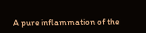A pure inflammation of the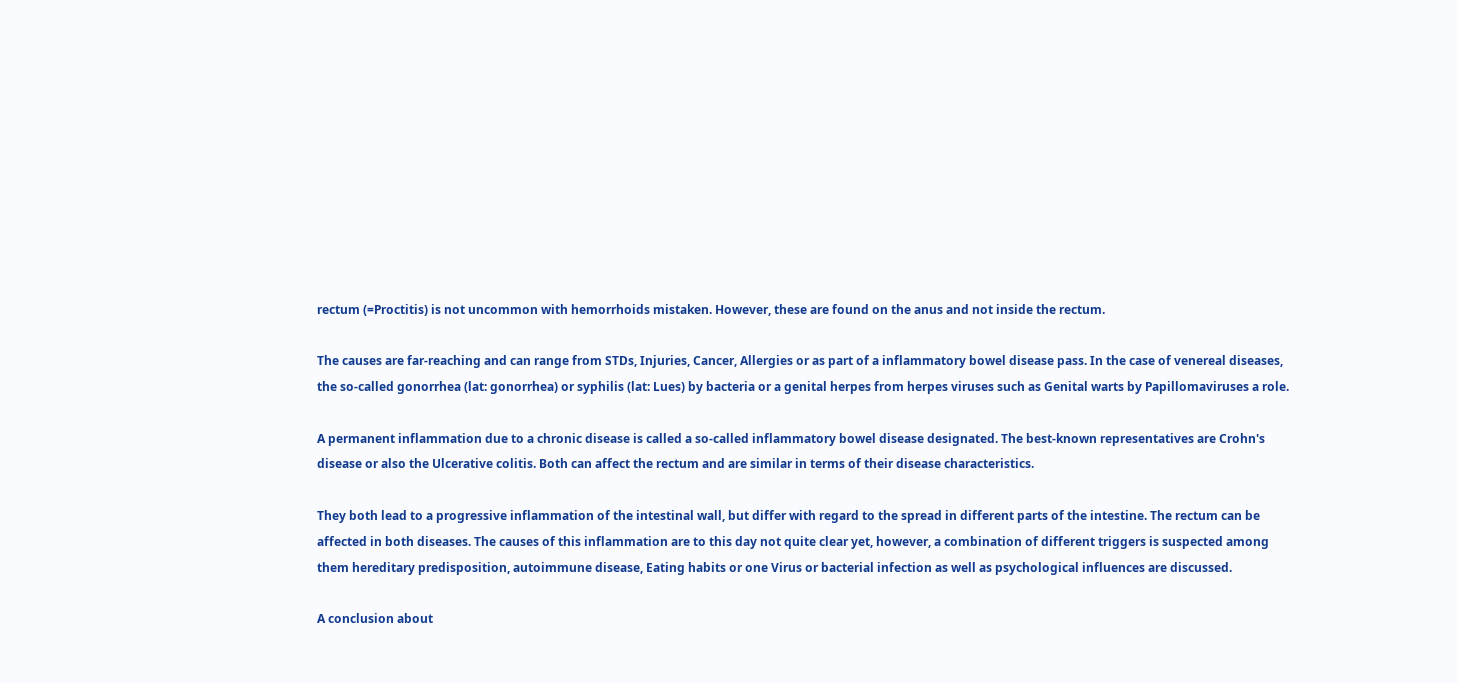rectum (=Proctitis) is not uncommon with hemorrhoids mistaken. However, these are found on the anus and not inside the rectum.

The causes are far-reaching and can range from STDs, Injuries, Cancer, Allergies or as part of a inflammatory bowel disease pass. In the case of venereal diseases, the so-called gonorrhea (lat: gonorrhea) or syphilis (lat: Lues) by bacteria or a genital herpes from herpes viruses such as Genital warts by Papillomaviruses a role.

A permanent inflammation due to a chronic disease is called a so-called inflammatory bowel disease designated. The best-known representatives are Crohn's disease or also the Ulcerative colitis. Both can affect the rectum and are similar in terms of their disease characteristics.

They both lead to a progressive inflammation of the intestinal wall, but differ with regard to the spread in different parts of the intestine. The rectum can be affected in both diseases. The causes of this inflammation are to this day not quite clear yet, however, a combination of different triggers is suspected among them hereditary predisposition, autoimmune disease, Eating habits or one Virus or bacterial infection as well as psychological influences are discussed.

A conclusion about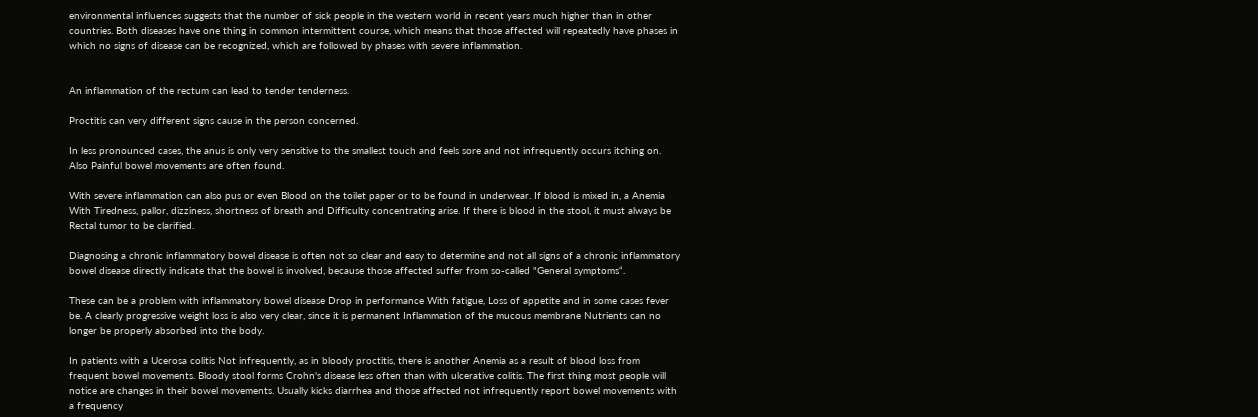environmental influences suggests that the number of sick people in the western world in recent years much higher than in other countries. Both diseases have one thing in common intermittent course, which means that those affected will repeatedly have phases in which no signs of disease can be recognized, which are followed by phases with severe inflammation.


An inflammation of the rectum can lead to tender tenderness.

Proctitis can very different signs cause in the person concerned.

In less pronounced cases, the anus is only very sensitive to the smallest touch and feels sore and not infrequently occurs itching on. Also Painful bowel movements are often found.

With severe inflammation can also pus or even Blood on the toilet paper or to be found in underwear. If blood is mixed in, a Anemia With Tiredness, pallor, dizziness, shortness of breath and Difficulty concentrating arise. If there is blood in the stool, it must always be Rectal tumor to be clarified.

Diagnosing a chronic inflammatory bowel disease is often not so clear and easy to determine and not all signs of a chronic inflammatory bowel disease directly indicate that the bowel is involved, because those affected suffer from so-called "General symptoms“.

These can be a problem with inflammatory bowel disease Drop in performance With fatigue, Loss of appetite and in some cases fever be. A clearly progressive weight loss is also very clear, since it is permanent Inflammation of the mucous membrane Nutrients can no longer be properly absorbed into the body.

In patients with a Ucerosa colitis Not infrequently, as in bloody proctitis, there is another Anemia as a result of blood loss from frequent bowel movements. Bloody stool forms Crohn's disease less often than with ulcerative colitis. The first thing most people will notice are changes in their bowel movements. Usually kicks diarrhea and those affected not infrequently report bowel movements with a frequency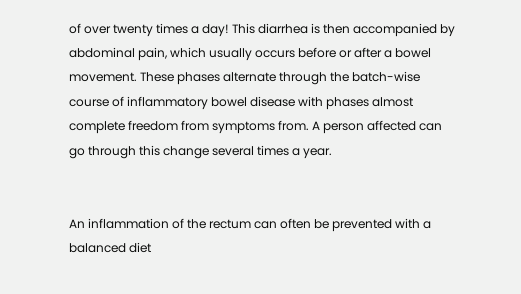of over twenty times a day! This diarrhea is then accompanied by abdominal pain, which usually occurs before or after a bowel movement. These phases alternate through the batch-wise course of inflammatory bowel disease with phases almost complete freedom from symptoms from. A person affected can go through this change several times a year.


An inflammation of the rectum can often be prevented with a balanced diet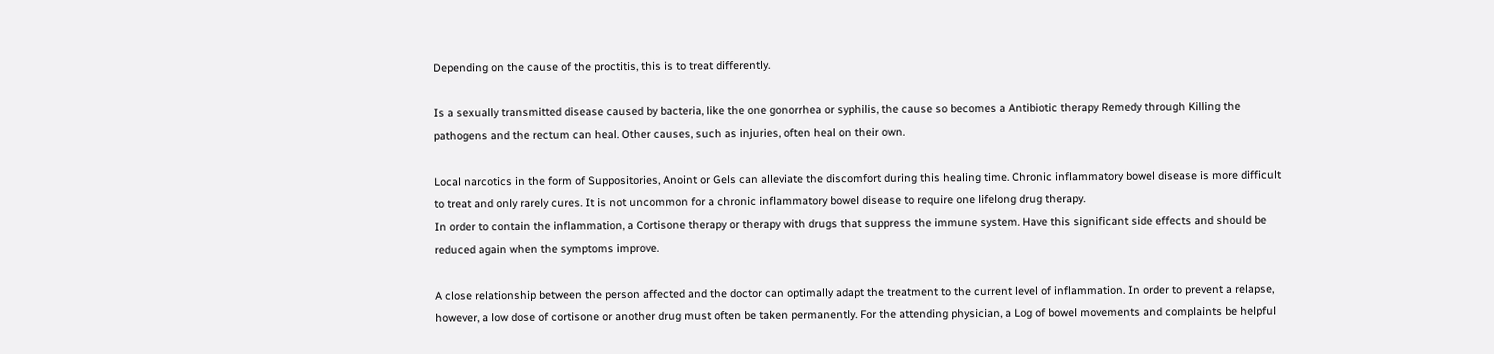Depending on the cause of the proctitis, this is to treat differently.

Is a sexually transmitted disease caused by bacteria, like the one gonorrhea or syphilis, the cause so becomes a Antibiotic therapy Remedy through Killing the pathogens and the rectum can heal. Other causes, such as injuries, often heal on their own.

Local narcotics in the form of Suppositories, Anoint or Gels can alleviate the discomfort during this healing time. Chronic inflammatory bowel disease is more difficult to treat and only rarely cures. It is not uncommon for a chronic inflammatory bowel disease to require one lifelong drug therapy.
In order to contain the inflammation, a Cortisone therapy or therapy with drugs that suppress the immune system. Have this significant side effects and should be reduced again when the symptoms improve.

A close relationship between the person affected and the doctor can optimally adapt the treatment to the current level of inflammation. In order to prevent a relapse, however, a low dose of cortisone or another drug must often be taken permanently. For the attending physician, a Log of bowel movements and complaints be helpful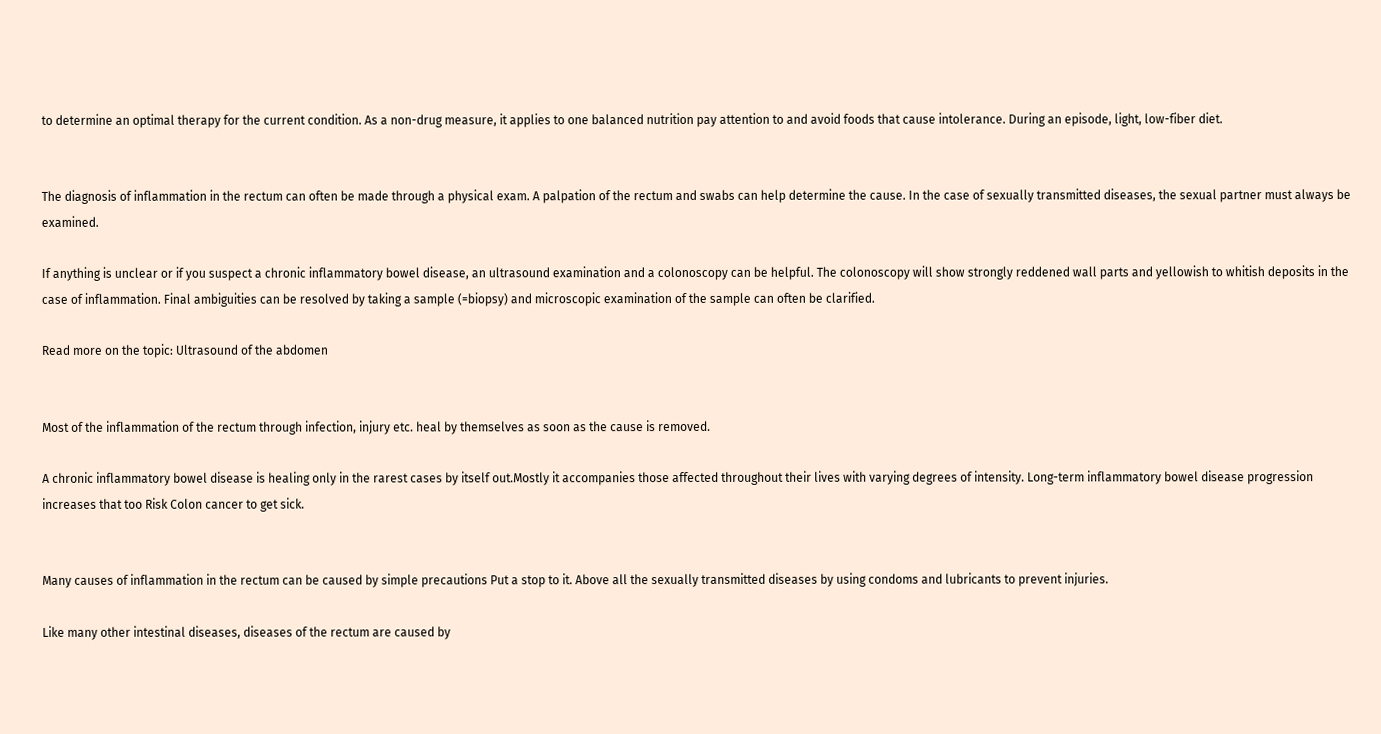to determine an optimal therapy for the current condition. As a non-drug measure, it applies to one balanced nutrition pay attention to and avoid foods that cause intolerance. During an episode, light, low-fiber diet.


The diagnosis of inflammation in the rectum can often be made through a physical exam. A palpation of the rectum and swabs can help determine the cause. In the case of sexually transmitted diseases, the sexual partner must always be examined.

If anything is unclear or if you suspect a chronic inflammatory bowel disease, an ultrasound examination and a colonoscopy can be helpful. The colonoscopy will show strongly reddened wall parts and yellowish to whitish deposits in the case of inflammation. Final ambiguities can be resolved by taking a sample (=biopsy) and microscopic examination of the sample can often be clarified.

Read more on the topic: Ultrasound of the abdomen


Most of the inflammation of the rectum through infection, injury etc. heal by themselves as soon as the cause is removed.

A chronic inflammatory bowel disease is healing only in the rarest cases by itself out.Mostly it accompanies those affected throughout their lives with varying degrees of intensity. Long-term inflammatory bowel disease progression increases that too Risk Colon cancer to get sick.


Many causes of inflammation in the rectum can be caused by simple precautions Put a stop to it. Above all the sexually transmitted diseases by using condoms and lubricants to prevent injuries.

Like many other intestinal diseases, diseases of the rectum are caused by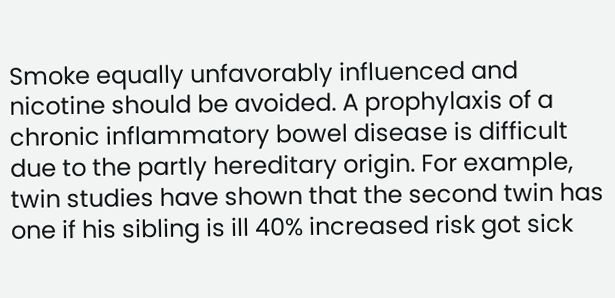Smoke equally unfavorably influenced and nicotine should be avoided. A prophylaxis of a chronic inflammatory bowel disease is difficult due to the partly hereditary origin. For example, twin studies have shown that the second twin has one if his sibling is ill 40% increased risk got sick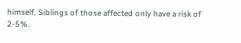himself. Siblings of those affected only have a risk of 2-5%.